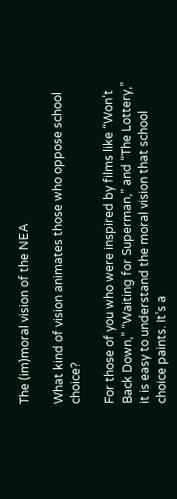The (im)moral vision of the NEA

What kind of vision animates those who oppose school choice?

For those of you who were inspired by films like “Won’t Back Down,” “Waiting for Superman,” and “The Lottery,” it is easy to understand the moral vision that school choice paints. It’s a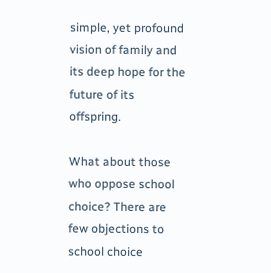simple, yet profound vision of family and its deep hope for the future of its offspring.

What about those who oppose school choice? There are few objections to school choice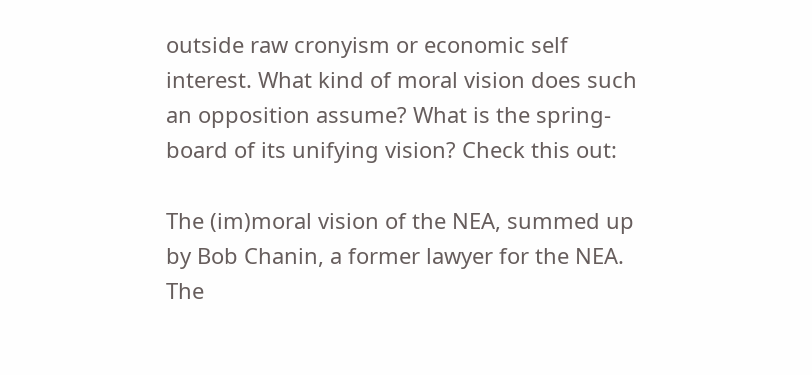outside raw cronyism or economic self interest. What kind of moral vision does such an opposition assume? What is the spring-board of its unifying vision? Check this out:

The (im)moral vision of the NEA, summed up by Bob Chanin, a former lawyer for the NEA. The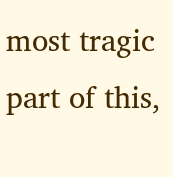most tragic part of this,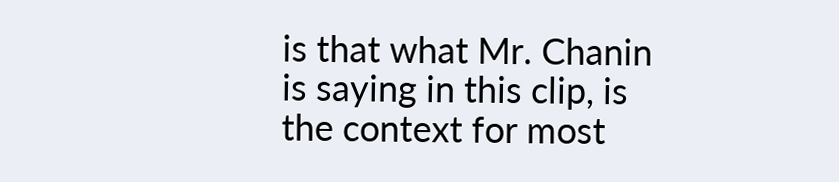is that what Mr. Chanin is saying in this clip, is the context for most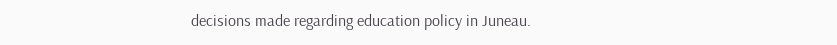decisions made regarding education policy in Juneau.